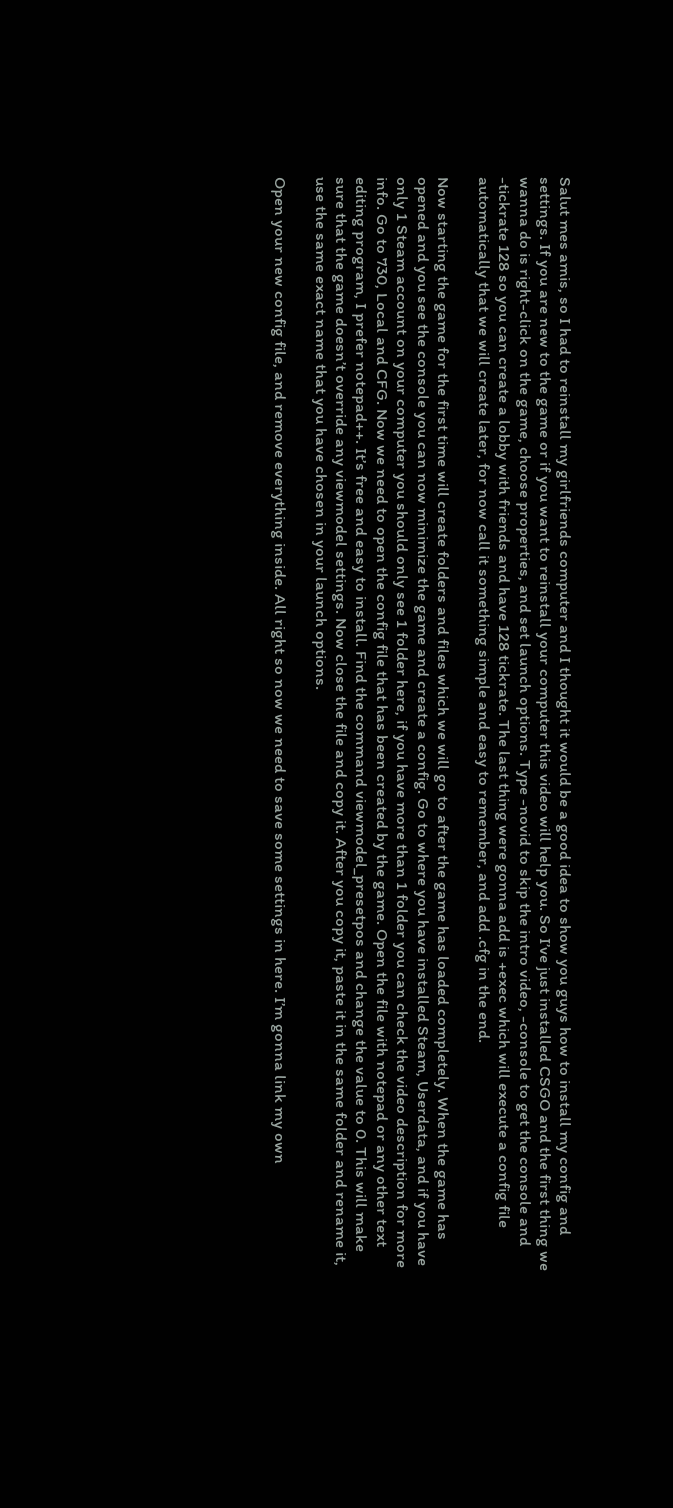Salut mes amis, so I had to reinstall my girlfriends computer and I thought it would be a good idea to show you guys how to install my config and settings. If you are new to the game or if you want to reinstall your computer this video will help you. So I’ve just installed CSGO and the first thing we wanna do is right-click on the game, choose properties, and set launch options. Type -novid to skip the intro video, -console to get the console and -tickrate 128 so you can create a lobby with friends and have 128 tickrate. The last thing were gonna add is +exec which will execute a config file automatically that we will create later, for now call it something simple and easy to remember, and add .cfg in the end.

Now starting the game for the first time will create folders and files which we will go to after the game has loaded completely. When the game has opened and you see the console you can now minimize the game and create a config. Go to where you have installed Steam, Userdata, and if you have only 1 Steam account on your computer you should only see 1 folder here, if you have more than 1 folder you can check the video description for more info. Go to 730, Local and CFG. Now we need to open the config file that has been created by the game. Open the file with notepad or any other text editing program, I prefer notepad++. It’s free and easy to install. Find the command viewmodel_presetpos and change the value to 0. This will make sure that the game doesn’t override any viewmodel settings. Now close the file and copy it. After you copy it, paste it in the same folder and rename it, use the same exact name that you have chosen in your launch options.

Open your new config file, and remove everything inside. All right so now we need to save some settings in here. I’m gonna link my own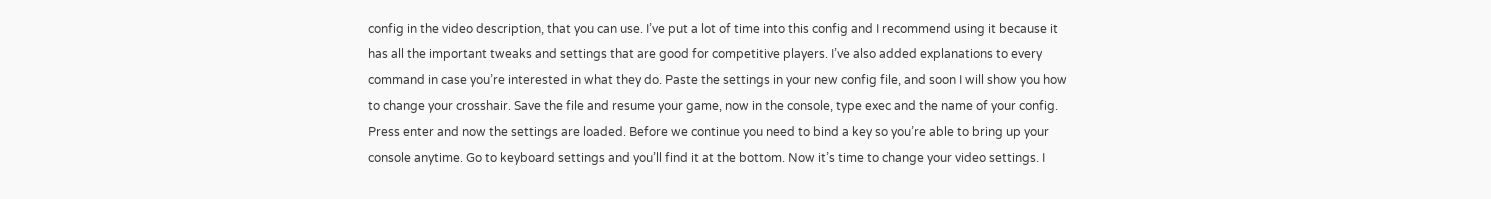config in the video description, that you can use. I’ve put a lot of time into this config and I recommend using it because it has all the important tweaks and settings that are good for competitive players. I’ve also added explanations to every command in case you’re interested in what they do. Paste the settings in your new config file, and soon I will show you how to change your crosshair. Save the file and resume your game, now in the console, type exec and the name of your config. Press enter and now the settings are loaded. Before we continue you need to bind a key so you’re able to bring up your console anytime. Go to keyboard settings and you’ll find it at the bottom. Now it’s time to change your video settings. I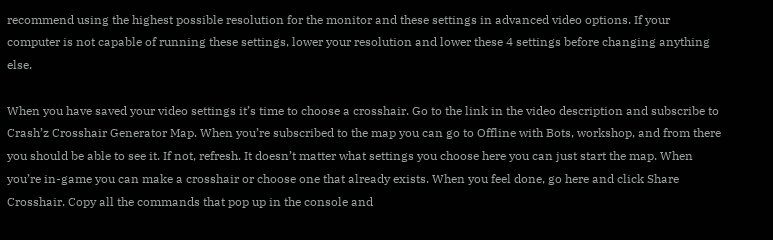recommend using the highest possible resolution for the monitor and these settings in advanced video options. If your computer is not capable of running these settings, lower your resolution and lower these 4 settings before changing anything else.

When you have saved your video settings it’s time to choose a crosshair. Go to the link in the video description and subscribe to Crash’z Crosshair Generator Map. When you’re subscribed to the map you can go to Offline with Bots, workshop, and from there you should be able to see it. If not, refresh. It doesn’t matter what settings you choose here you can just start the map. When you’re in-game you can make a crosshair or choose one that already exists. When you feel done, go here and click Share Crosshair. Copy all the commands that pop up in the console and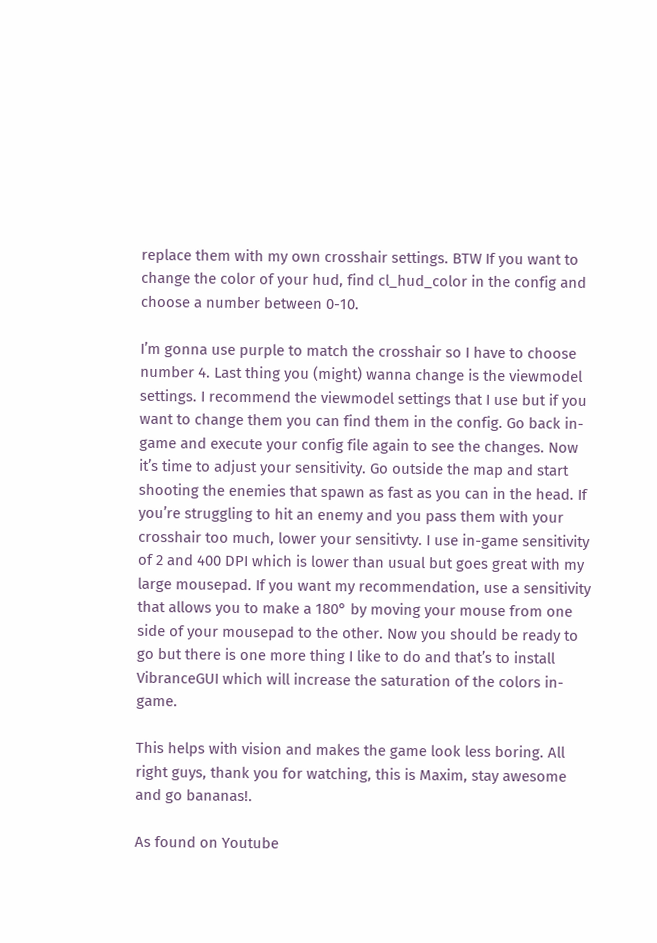replace them with my own crosshair settings. BTW If you want to change the color of your hud, find cl_hud_color in the config and choose a number between 0-10.

I’m gonna use purple to match the crosshair so I have to choose number 4. Last thing you (might) wanna change is the viewmodel settings. I recommend the viewmodel settings that I use but if you want to change them you can find them in the config. Go back in-game and execute your config file again to see the changes. Now it’s time to adjust your sensitivity. Go outside the map and start shooting the enemies that spawn as fast as you can in the head. If you’re struggling to hit an enemy and you pass them with your crosshair too much, lower your sensitivty. I use in-game sensitivity of 2 and 400 DPI which is lower than usual but goes great with my large mousepad. If you want my recommendation, use a sensitivity that allows you to make a 180° by moving your mouse from one side of your mousepad to the other. Now you should be ready to go but there is one more thing I like to do and that’s to install VibranceGUI which will increase the saturation of the colors in-game.

This helps with vision and makes the game look less boring. All right guys, thank you for watching, this is Maxim, stay awesome and go bananas!.

As found on Youtube